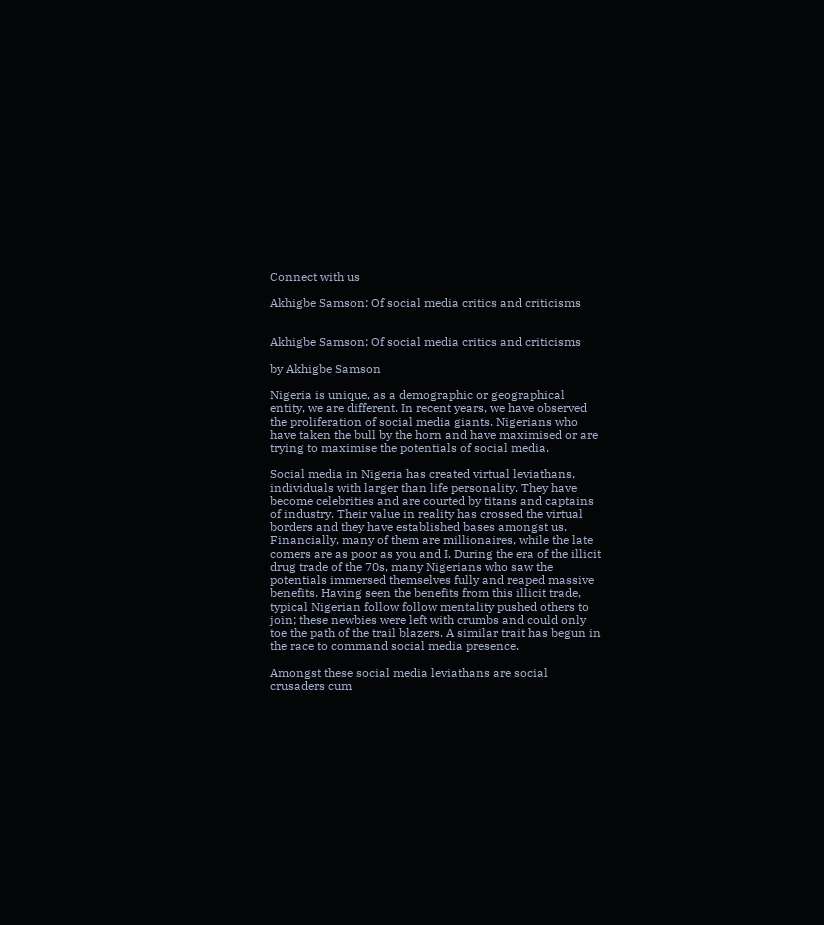Connect with us

Akhigbe Samson: Of social media critics and criticisms


Akhigbe Samson: Of social media critics and criticisms

by Akhigbe Samson

Nigeria is unique, as a demographic or geographical entity, we are different. In recent years, we have observed the proliferation of social media giants. Nigerians who have taken the bull by the horn and have maximised or are trying to maximise the potentials of social media.

Social media in Nigeria has created virtual leviathans, individuals with larger than life personality. They have become celebrities and are courted by titans and captains of industry. Their value in reality has crossed the virtual borders and they have established bases amongst us. Financially, many of them are millionaires, while the late comers are as poor as you and I. During the era of the illicit drug trade of the 70s, many Nigerians who saw the potentials immersed themselves fully and reaped massive benefits. Having seen the benefits from this illicit trade, typical Nigerian follow follow mentality pushed others to join; these newbies were left with crumbs and could only toe the path of the trail blazers. A similar trait has begun in the race to command social media presence.

Amongst these social media leviathans are social crusaders cum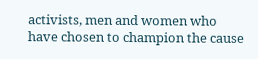activists, men and women who have chosen to champion the cause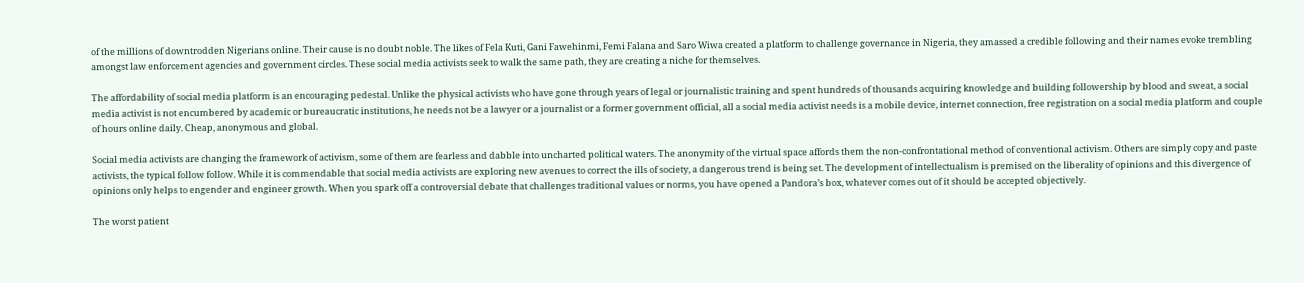of the millions of downtrodden Nigerians online. Their cause is no doubt noble. The likes of Fela Kuti, Gani Fawehinmi, Femi Falana and Saro Wiwa created a platform to challenge governance in Nigeria, they amassed a credible following and their names evoke trembling amongst law enforcement agencies and government circles. These social media activists seek to walk the same path, they are creating a niche for themselves.

The affordability of social media platform is an encouraging pedestal. Unlike the physical activists who have gone through years of legal or journalistic training and spent hundreds of thousands acquiring knowledge and building followership by blood and sweat, a social media activist is not encumbered by academic or bureaucratic institutions, he needs not be a lawyer or a journalist or a former government official, all a social media activist needs is a mobile device, internet connection, free registration on a social media platform and couple of hours online daily. Cheap, anonymous and global.

Social media activists are changing the framework of activism, some of them are fearless and dabble into uncharted political waters. The anonymity of the virtual space affords them the non-confrontational method of conventional activism. Others are simply copy and paste activists, the typical follow follow. While it is commendable that social media activists are exploring new avenues to correct the ills of society, a dangerous trend is being set. The development of intellectualism is premised on the liberality of opinions and this divergence of opinions only helps to engender and engineer growth. When you spark off a controversial debate that challenges traditional values or norms, you have opened a Pandora’s box, whatever comes out of it should be accepted objectively.

The worst patient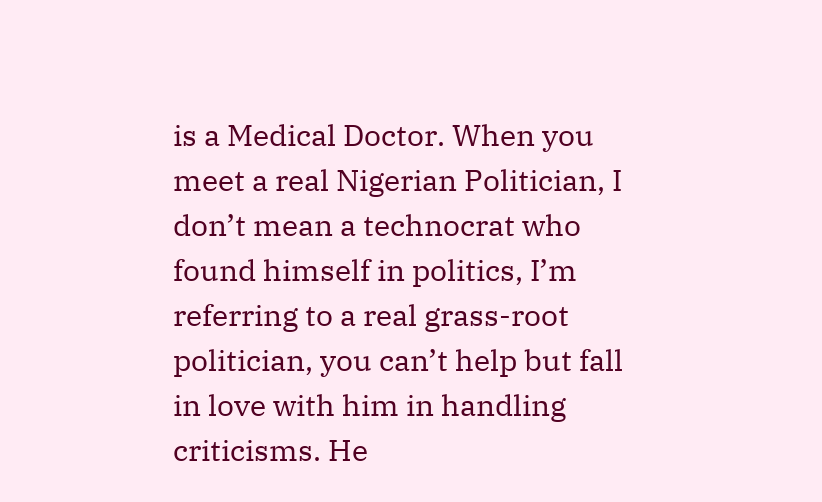is a Medical Doctor. When you meet a real Nigerian Politician, I don’t mean a technocrat who found himself in politics, I’m referring to a real grass-root politician, you can’t help but fall in love with him in handling criticisms. He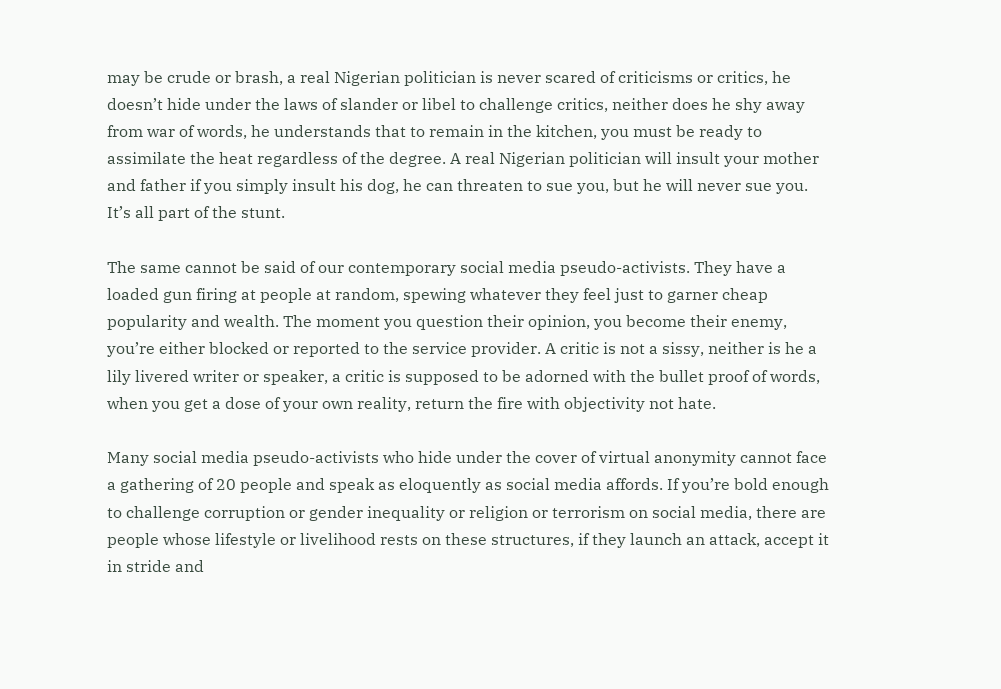may be crude or brash, a real Nigerian politician is never scared of criticisms or critics, he doesn’t hide under the laws of slander or libel to challenge critics, neither does he shy away from war of words, he understands that to remain in the kitchen, you must be ready to assimilate the heat regardless of the degree. A real Nigerian politician will insult your mother and father if you simply insult his dog, he can threaten to sue you, but he will never sue you. It’s all part of the stunt.

The same cannot be said of our contemporary social media pseudo-activists. They have a loaded gun firing at people at random, spewing whatever they feel just to garner cheap popularity and wealth. The moment you question their opinion, you become their enemy, you’re either blocked or reported to the service provider. A critic is not a sissy, neither is he a lily livered writer or speaker, a critic is supposed to be adorned with the bullet proof of words, when you get a dose of your own reality, return the fire with objectivity not hate.

Many social media pseudo-activists who hide under the cover of virtual anonymity cannot face a gathering of 20 people and speak as eloquently as social media affords. If you’re bold enough to challenge corruption or gender inequality or religion or terrorism on social media, there are people whose lifestyle or livelihood rests on these structures, if they launch an attack, accept it in stride and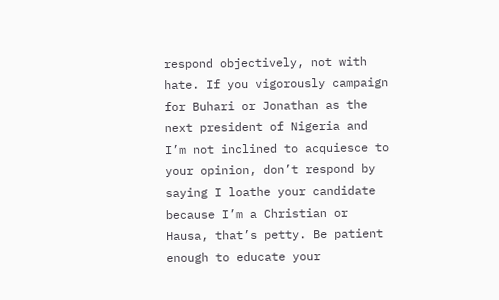respond objectively, not with hate. If you vigorously campaign for Buhari or Jonathan as the next president of Nigeria and I’m not inclined to acquiesce to your opinion, don’t respond by saying I loathe your candidate because I’m a Christian or Hausa, that’s petty. Be patient enough to educate your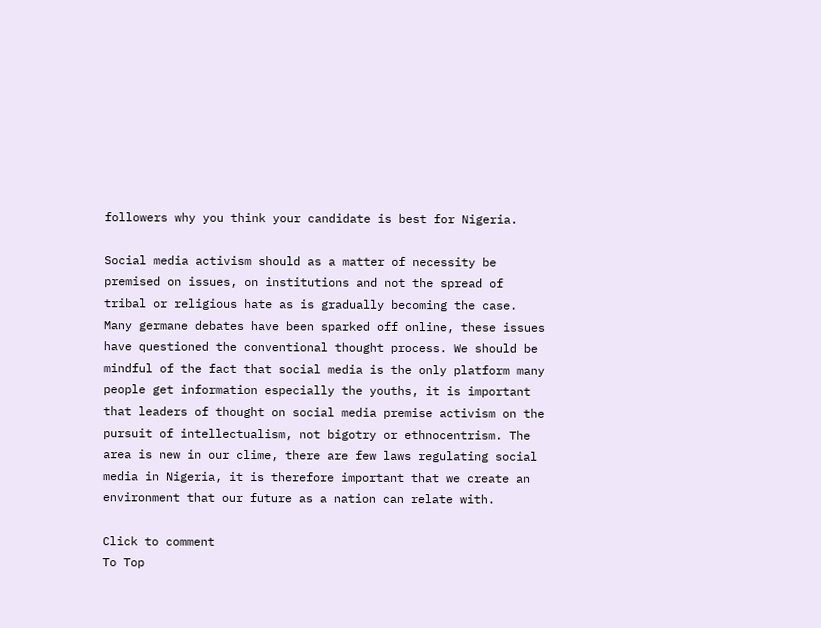followers why you think your candidate is best for Nigeria.

Social media activism should as a matter of necessity be premised on issues, on institutions and not the spread of tribal or religious hate as is gradually becoming the case. Many germane debates have been sparked off online, these issues have questioned the conventional thought process. We should be mindful of the fact that social media is the only platform many people get information especially the youths, it is important that leaders of thought on social media premise activism on the pursuit of intellectualism, not bigotry or ethnocentrism. The area is new in our clime, there are few laws regulating social media in Nigeria, it is therefore important that we create an environment that our future as a nation can relate with.

Click to comment
To Top